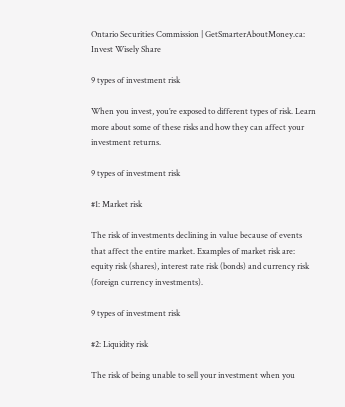Ontario Securities Commission | GetSmarterAboutMoney.ca: Invest Wisely Share

9 types of investment risk

When you invest, you’re exposed to different types of risk. Learn more about some of these risks and how they can affect your investment returns.

9 types of investment risk

#1: Market risk

The risk of investments declining in value because of events that affect the entire market. Examples of market risk are: equity risk (shares), interest rate risk (bonds) and currency risk (foreign currency investments).

9 types of investment risk

#2: Liquidity risk

The risk of being unable to sell your investment when you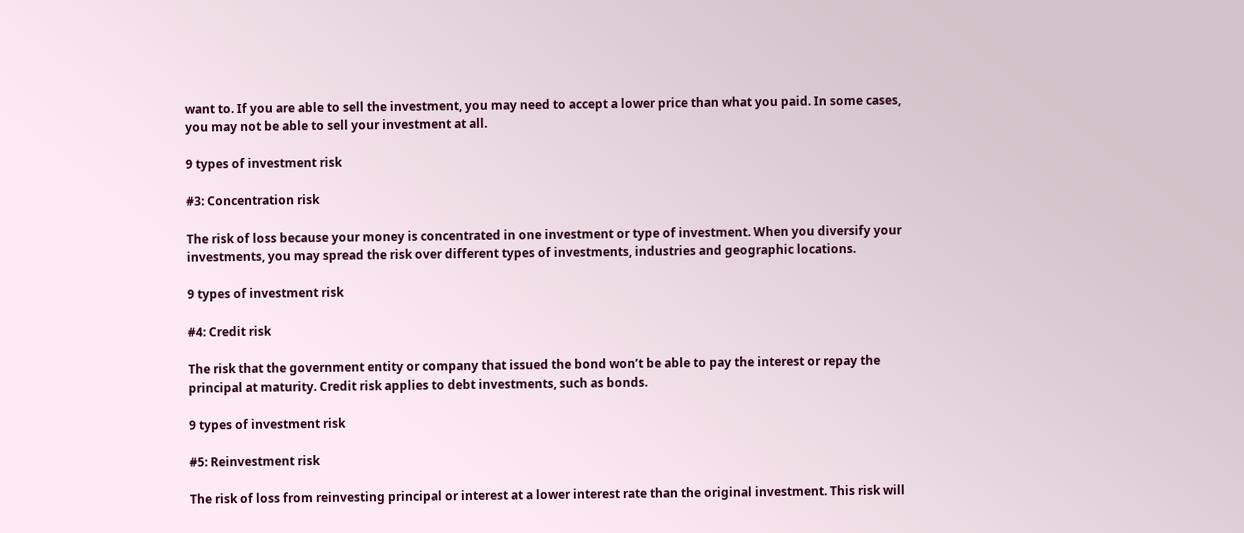want to. If you are able to sell the investment, you may need to accept a lower price than what you paid. In some cases, you may not be able to sell your investment at all.

9 types of investment risk

#3: Concentration risk

The risk of loss because your money is concentrated in one investment or type of investment. When you diversify your investments, you may spread the risk over different types of investments, industries and geographic locations.

9 types of investment risk

#4: Credit risk

The risk that the government entity or company that issued the bond won’t be able to pay the interest or repay the principal at maturity. Credit risk applies to debt investments, such as bonds.

9 types of investment risk

#5: Reinvestment risk

The risk of loss from reinvesting principal or interest at a lower interest rate than the original investment. This risk will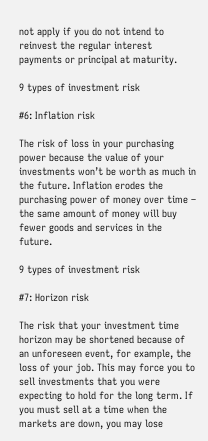not apply if you do not intend to reinvest the regular interest payments or principal at maturity.

9 types of investment risk

#6: Inflation risk

The risk of loss in your purchasing power because the value of your investments won’t be worth as much in the future. Inflation erodes the purchasing power of money over time – the same amount of money will buy fewer goods and services in the future.

9 types of investment risk

#7: Horizon risk

The risk that your investment time horizon may be shortened because of an unforeseen event, for example, the loss of your job. This may force you to sell investments that you were expecting to hold for the long term. If you must sell at a time when the markets are down, you may lose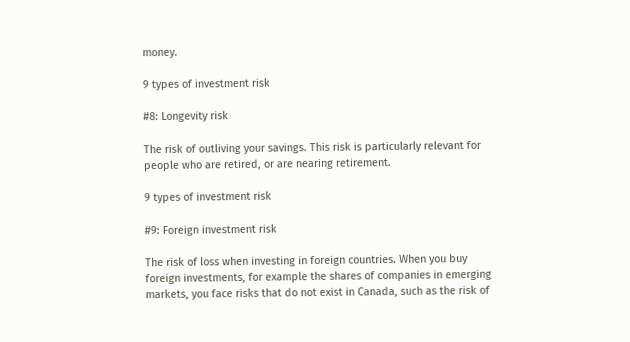money.

9 types of investment risk

#8: Longevity risk

The risk of outliving your savings. This risk is particularly relevant for people who are retired, or are nearing retirement.

9 types of investment risk

#9: Foreign investment risk

The risk of loss when investing in foreign countries. When you buy foreign investments, for example the shares of companies in emerging markets, you face risks that do not exist in Canada, such as the risk of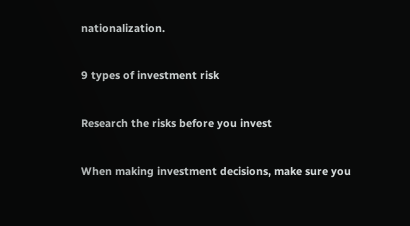nationalization.

9 types of investment risk

Research the risks before you invest

When making investment decisions, make sure you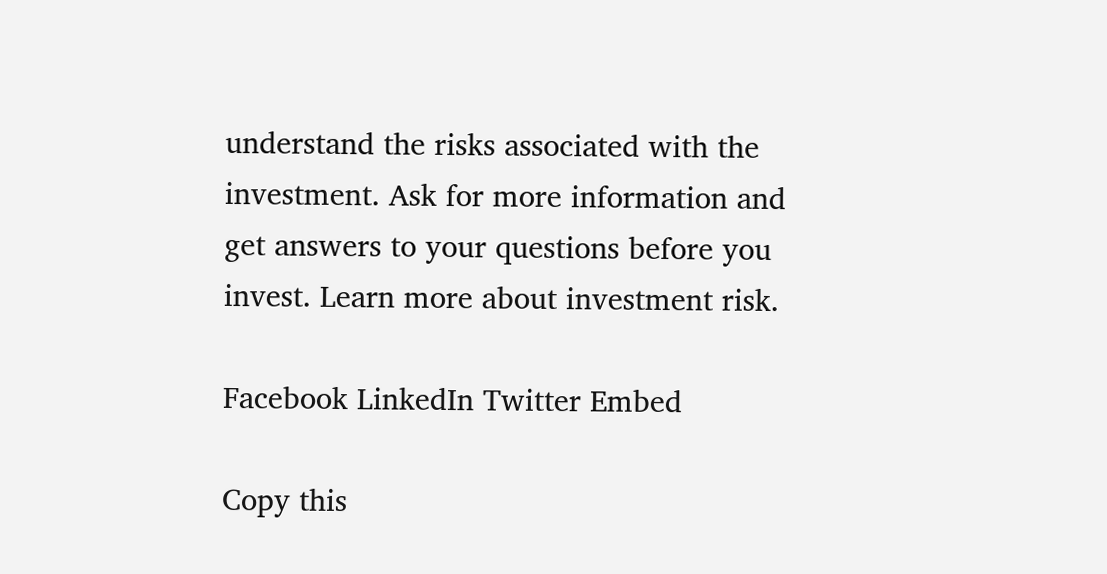understand the risks associated with the investment. Ask for more information and get answers to your questions before you invest. Learn more about investment risk.

Facebook LinkedIn Twitter Embed

Copy this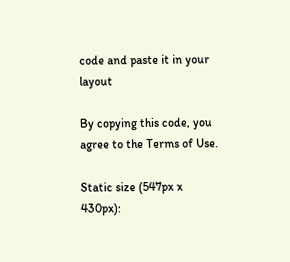code and paste it in your layout

By copying this code, you agree to the Terms of Use.

Static size (547px x 430px):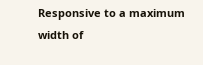Responsive to a maximum width of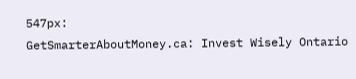547px:
GetSmarterAboutMoney.ca: Invest Wisely Ontario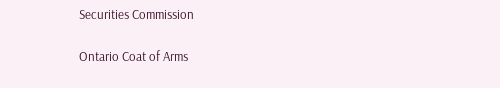Securities Commission


Ontario Coat of Arms